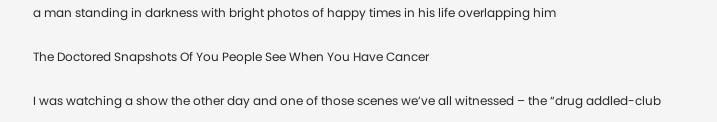a man standing in darkness with bright photos of happy times in his life overlapping him

The Doctored Snapshots Of You People See When You Have Cancer

I was watching a show the other day and one of those scenes we’ve all witnessed – the “drug addled-club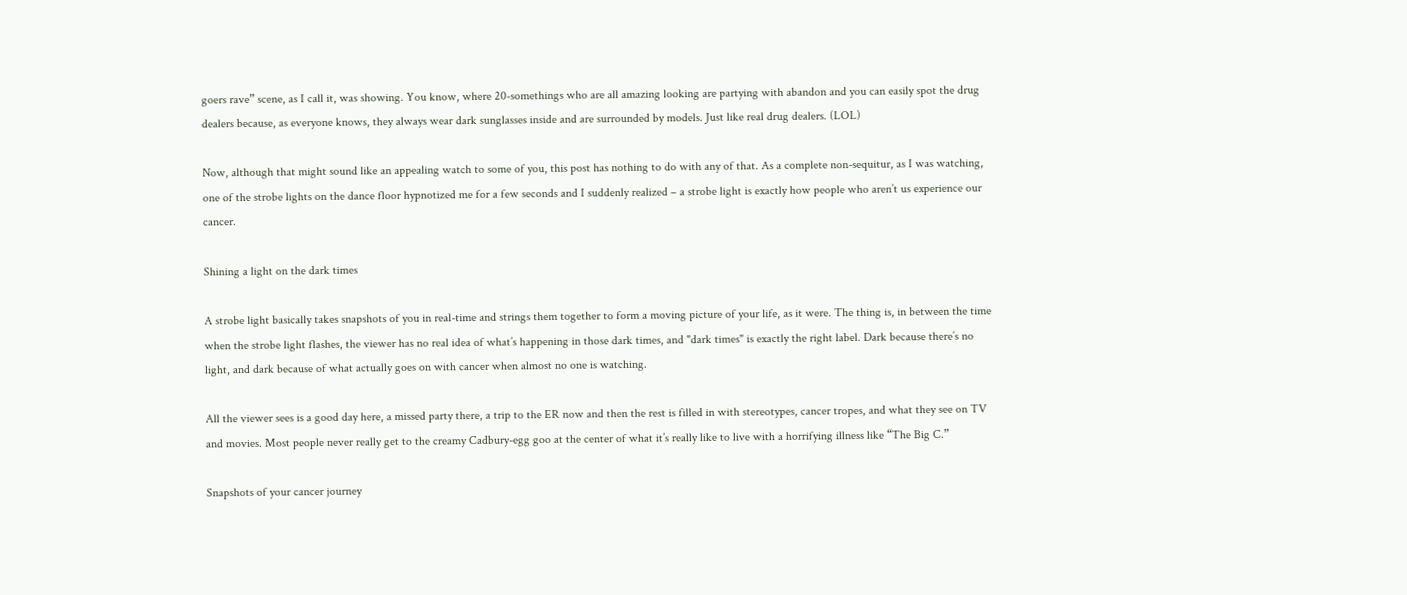goers rave” scene, as I call it, was showing. You know, where 20-somethings who are all amazing looking are partying with abandon and you can easily spot the drug dealers because, as everyone knows, they always wear dark sunglasses inside and are surrounded by models. Just like real drug dealers. (LOL)

Now, although that might sound like an appealing watch to some of you, this post has nothing to do with any of that. As a complete non-sequitur, as I was watching, one of the strobe lights on the dance floor hypnotized me for a few seconds and I suddenly realized – a strobe light is exactly how people who aren’t us experience our cancer.

Shining a light on the dark times

A strobe light basically takes snapshots of you in real-time and strings them together to form a moving picture of your life, as it were. The thing is, in between the time when the strobe light flashes, the viewer has no real idea of what’s happening in those dark times, and "dark times" is exactly the right label. Dark because there’s no light, and dark because of what actually goes on with cancer when almost no one is watching.

All the viewer sees is a good day here, a missed party there, a trip to the ER now and then the rest is filled in with stereotypes, cancer tropes, and what they see on TV and movies. Most people never really get to the creamy Cadbury-egg goo at the center of what it’s really like to live with a horrifying illness like “The Big C.”

Snapshots of your cancer journey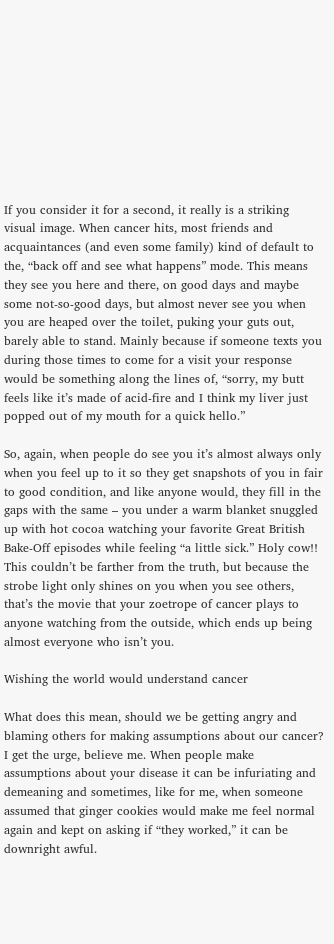If you consider it for a second, it really is a striking visual image. When cancer hits, most friends and acquaintances (and even some family) kind of default to the, “back off and see what happens” mode. This means they see you here and there, on good days and maybe some not-so-good days, but almost never see you when you are heaped over the toilet, puking your guts out, barely able to stand. Mainly because if someone texts you during those times to come for a visit your response would be something along the lines of, “sorry, my butt feels like it’s made of acid-fire and I think my liver just popped out of my mouth for a quick hello.”

So, again, when people do see you it’s almost always only when you feel up to it so they get snapshots of you in fair to good condition, and like anyone would, they fill in the gaps with the same – you under a warm blanket snuggled up with hot cocoa watching your favorite Great British Bake-Off episodes while feeling “a little sick.” Holy cow!! This couldn’t be farther from the truth, but because the strobe light only shines on you when you see others, that’s the movie that your zoetrope of cancer plays to anyone watching from the outside, which ends up being almost everyone who isn’t you.

Wishing the world would understand cancer

What does this mean, should we be getting angry and blaming others for making assumptions about our cancer? I get the urge, believe me. When people make assumptions about your disease it can be infuriating and demeaning and sometimes, like for me, when someone assumed that ginger cookies would make me feel normal again and kept on asking if “they worked,” it can be downright awful.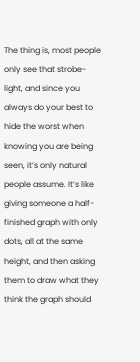The thing is, most people only see that strobe-light, and since you always do your best to hide the worst when knowing you are being seen, it’s only natural people assume. It’s like giving someone a half-finished graph with only dots, all at the same height, and then asking them to draw what they think the graph should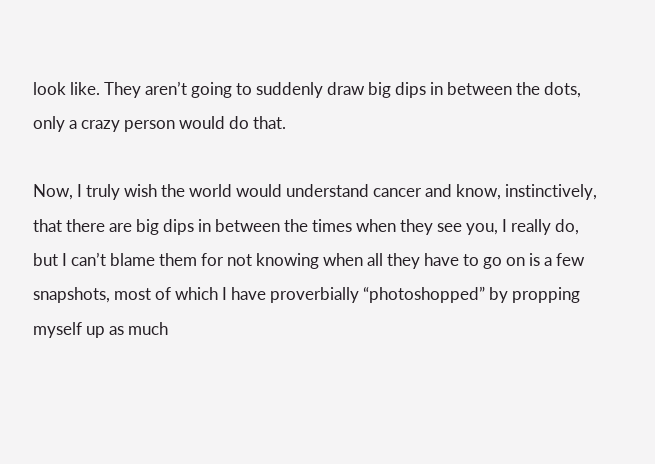look like. They aren’t going to suddenly draw big dips in between the dots, only a crazy person would do that.

Now, I truly wish the world would understand cancer and know, instinctively, that there are big dips in between the times when they see you, I really do, but I can’t blame them for not knowing when all they have to go on is a few snapshots, most of which I have proverbially “photoshopped” by propping myself up as much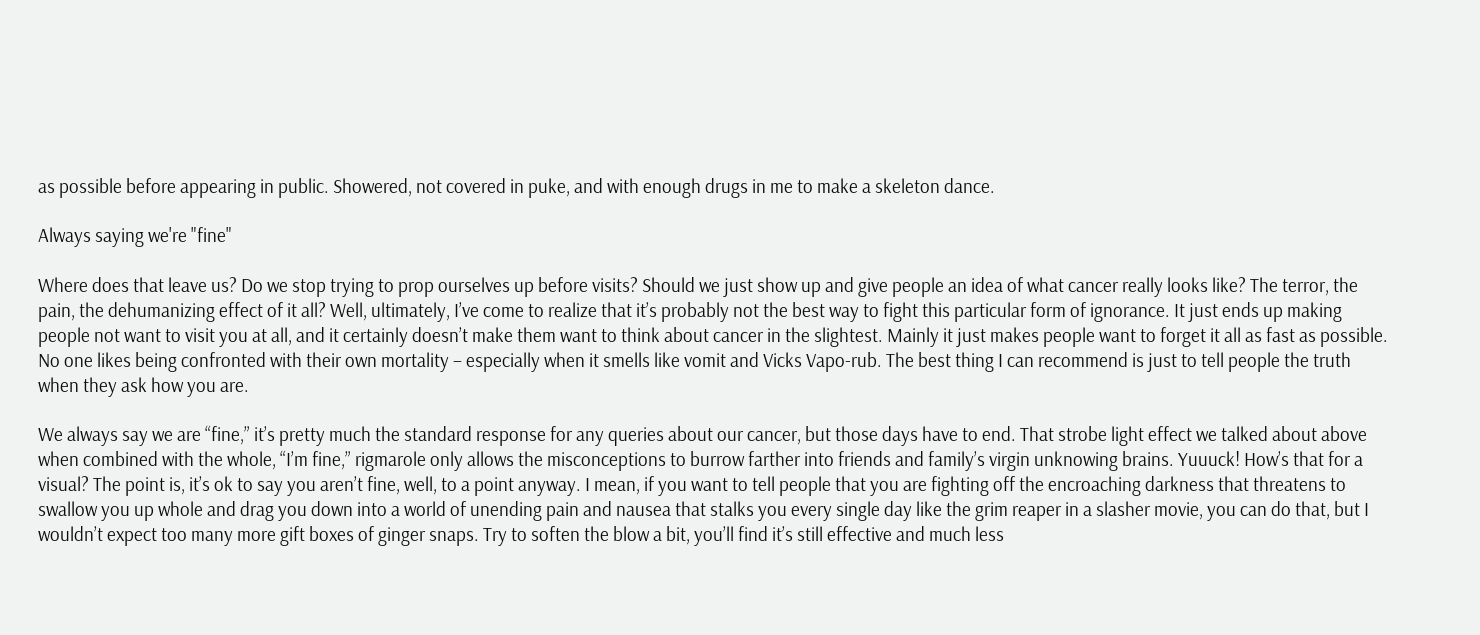as possible before appearing in public. Showered, not covered in puke, and with enough drugs in me to make a skeleton dance.

Always saying we're "fine"

Where does that leave us? Do we stop trying to prop ourselves up before visits? Should we just show up and give people an idea of what cancer really looks like? The terror, the pain, the dehumanizing effect of it all? Well, ultimately, I’ve come to realize that it’s probably not the best way to fight this particular form of ignorance. It just ends up making people not want to visit you at all, and it certainly doesn’t make them want to think about cancer in the slightest. Mainly it just makes people want to forget it all as fast as possible. No one likes being confronted with their own mortality – especially when it smells like vomit and Vicks Vapo-rub. The best thing I can recommend is just to tell people the truth when they ask how you are.

We always say we are “fine,” it’s pretty much the standard response for any queries about our cancer, but those days have to end. That strobe light effect we talked about above when combined with the whole, “I’m fine,” rigmarole only allows the misconceptions to burrow farther into friends and family’s virgin unknowing brains. Yuuuck! How’s that for a visual? The point is, it’s ok to say you aren’t fine, well, to a point anyway. I mean, if you want to tell people that you are fighting off the encroaching darkness that threatens to swallow you up whole and drag you down into a world of unending pain and nausea that stalks you every single day like the grim reaper in a slasher movie, you can do that, but I wouldn’t expect too many more gift boxes of ginger snaps. Try to soften the blow a bit, you’ll find it’s still effective and much less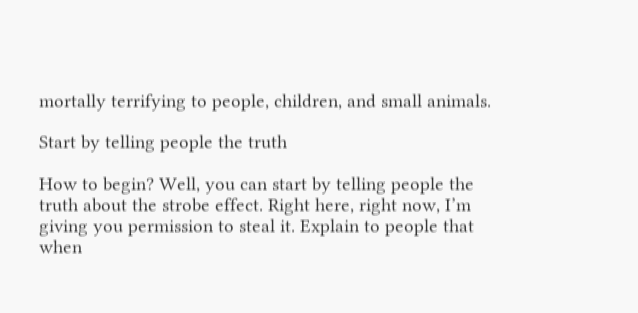mortally terrifying to people, children, and small animals.

Start by telling people the truth

How to begin? Well, you can start by telling people the truth about the strobe effect. Right here, right now, I’m giving you permission to steal it. Explain to people that when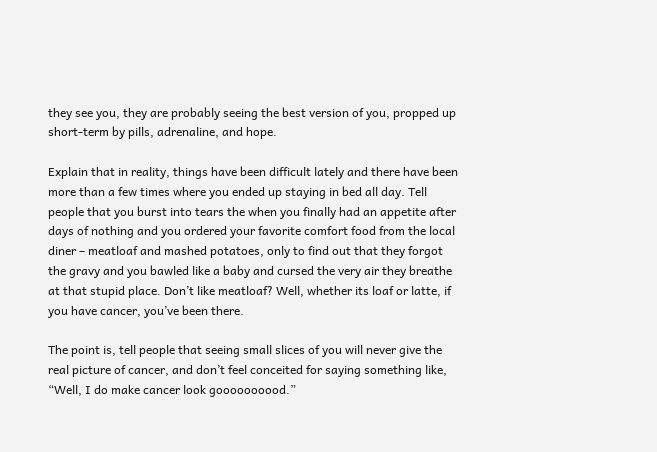they see you, they are probably seeing the best version of you, propped up short-term by pills, adrenaline, and hope.

Explain that in reality, things have been difficult lately and there have been more than a few times where you ended up staying in bed all day. Tell people that you burst into tears the when you finally had an appetite after days of nothing and you ordered your favorite comfort food from the local diner – meatloaf and mashed potatoes, only to find out that they forgot the gravy and you bawled like a baby and cursed the very air they breathe at that stupid place. Don’t like meatloaf? Well, whether its loaf or latte, if you have cancer, you’ve been there.

The point is, tell people that seeing small slices of you will never give the real picture of cancer, and don’t feel conceited for saying something like, “Well, I do make cancer look goooooooood.”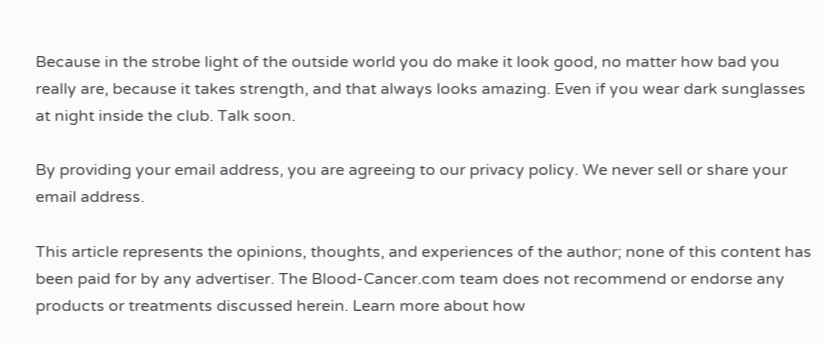Because in the strobe light of the outside world you do make it look good, no matter how bad you really are, because it takes strength, and that always looks amazing. Even if you wear dark sunglasses at night inside the club. Talk soon.

By providing your email address, you are agreeing to our privacy policy. We never sell or share your email address.

This article represents the opinions, thoughts, and experiences of the author; none of this content has been paid for by any advertiser. The Blood-Cancer.com team does not recommend or endorse any products or treatments discussed herein. Learn more about how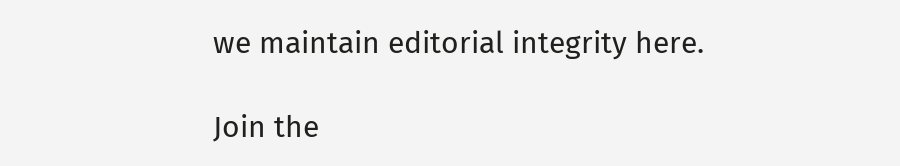we maintain editorial integrity here.

Join the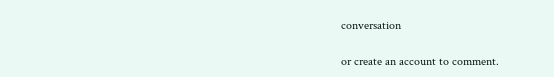conversation

or create an account to comment.